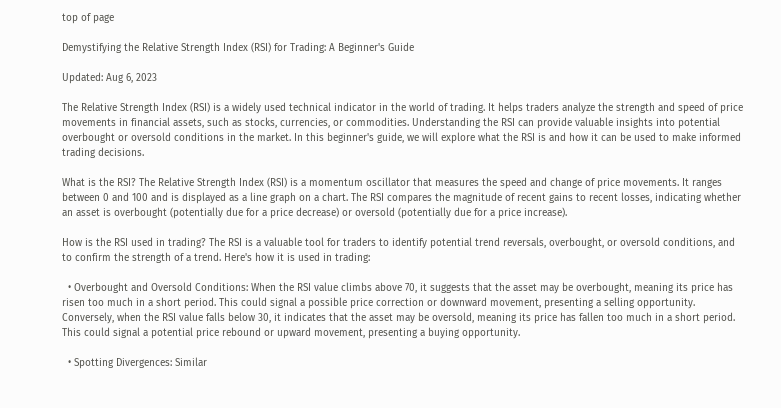top of page

Demystifying the Relative Strength Index (RSI) for Trading: A Beginner's Guide

Updated: Aug 6, 2023

The Relative Strength Index (RSI) is a widely used technical indicator in the world of trading. It helps traders analyze the strength and speed of price movements in financial assets, such as stocks, currencies, or commodities. Understanding the RSI can provide valuable insights into potential overbought or oversold conditions in the market. In this beginner's guide, we will explore what the RSI is and how it can be used to make informed trading decisions.

What is the RSI? The Relative Strength Index (RSI) is a momentum oscillator that measures the speed and change of price movements. It ranges between 0 and 100 and is displayed as a line graph on a chart. The RSI compares the magnitude of recent gains to recent losses, indicating whether an asset is overbought (potentially due for a price decrease) or oversold (potentially due for a price increase).

How is the RSI used in trading? The RSI is a valuable tool for traders to identify potential trend reversals, overbought, or oversold conditions, and to confirm the strength of a trend. Here's how it is used in trading:

  • Overbought and Oversold Conditions: When the RSI value climbs above 70, it suggests that the asset may be overbought, meaning its price has risen too much in a short period. This could signal a possible price correction or downward movement, presenting a selling opportunity. Conversely, when the RSI value falls below 30, it indicates that the asset may be oversold, meaning its price has fallen too much in a short period. This could signal a potential price rebound or upward movement, presenting a buying opportunity.

  • Spotting Divergences: Similar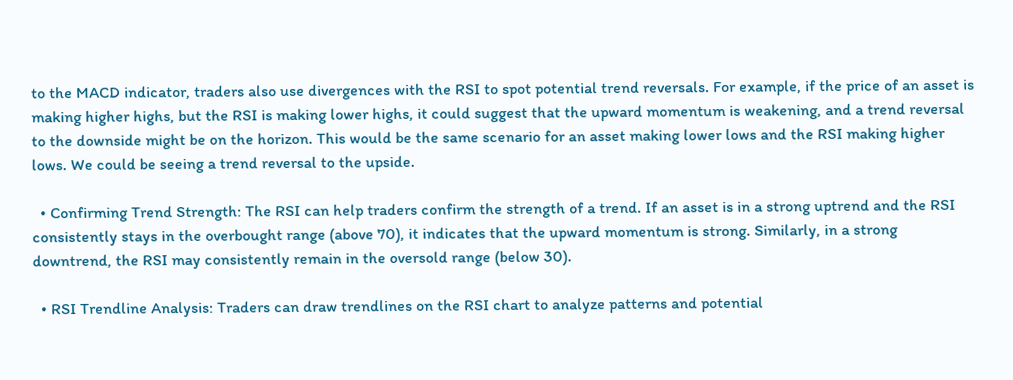to the MACD indicator, traders also use divergences with the RSI to spot potential trend reversals. For example, if the price of an asset is making higher highs, but the RSI is making lower highs, it could suggest that the upward momentum is weakening, and a trend reversal to the downside might be on the horizon. This would be the same scenario for an asset making lower lows and the RSI making higher lows. We could be seeing a trend reversal to the upside.

  • Confirming Trend Strength: The RSI can help traders confirm the strength of a trend. If an asset is in a strong uptrend and the RSI consistently stays in the overbought range (above 70), it indicates that the upward momentum is strong. Similarly, in a strong downtrend, the RSI may consistently remain in the oversold range (below 30).

  • RSI Trendline Analysis: Traders can draw trendlines on the RSI chart to analyze patterns and potential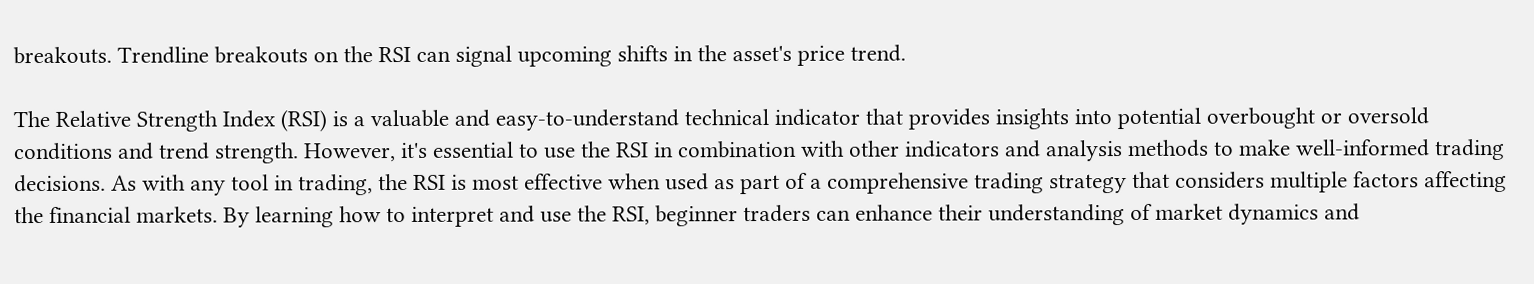breakouts. Trendline breakouts on the RSI can signal upcoming shifts in the asset's price trend.

The Relative Strength Index (RSI) is a valuable and easy-to-understand technical indicator that provides insights into potential overbought or oversold conditions and trend strength. However, it's essential to use the RSI in combination with other indicators and analysis methods to make well-informed trading decisions. As with any tool in trading, the RSI is most effective when used as part of a comprehensive trading strategy that considers multiple factors affecting the financial markets. By learning how to interpret and use the RSI, beginner traders can enhance their understanding of market dynamics and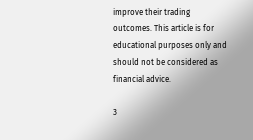improve their trading outcomes. This article is for educational purposes only and should not be considered as financial advice.

3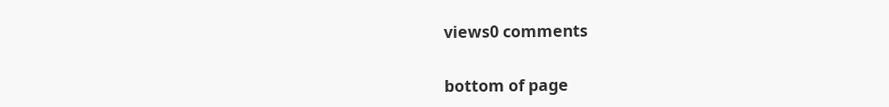views0 comments


bottom of page